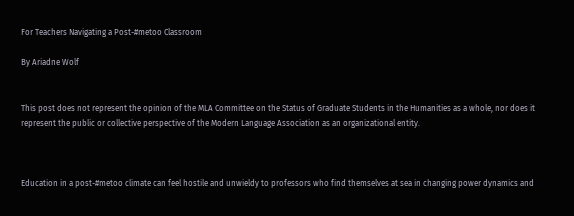For Teachers Navigating a Post-#metoo Classroom

By Ariadne Wolf


This post does not represent the opinion of the MLA Committee on the Status of Graduate Students in the Humanities as a whole, nor does it represent the public or collective perspective of the Modern Language Association as an organizational entity.



Education in a post-#metoo climate can feel hostile and unwieldy to professors who find themselves at sea in changing power dynamics and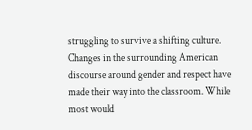struggling to survive a shifting culture. Changes in the surrounding American discourse around gender and respect have made their way into the classroom. While most would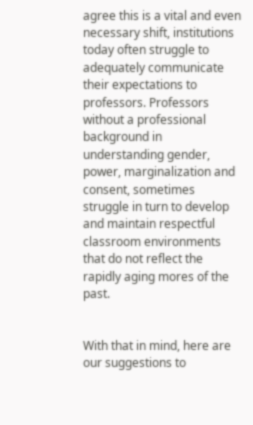agree this is a vital and even necessary shift, institutions today often struggle to adequately communicate their expectations to professors. Professors without a professional background in understanding gender, power, marginalization and consent, sometimes struggle in turn to develop and maintain respectful classroom environments that do not reflect the rapidly aging mores of the past.


With that in mind, here are our suggestions to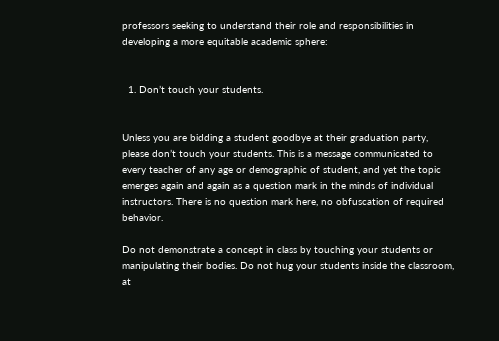professors seeking to understand their role and responsibilities in developing a more equitable academic sphere:


  1. Don’t touch your students.


Unless you are bidding a student goodbye at their graduation party, please don’t touch your students. This is a message communicated to every teacher of any age or demographic of student, and yet the topic emerges again and again as a question mark in the minds of individual instructors. There is no question mark here, no obfuscation of required behavior.

Do not demonstrate a concept in class by touching your students or manipulating their bodies. Do not hug your students inside the classroom, at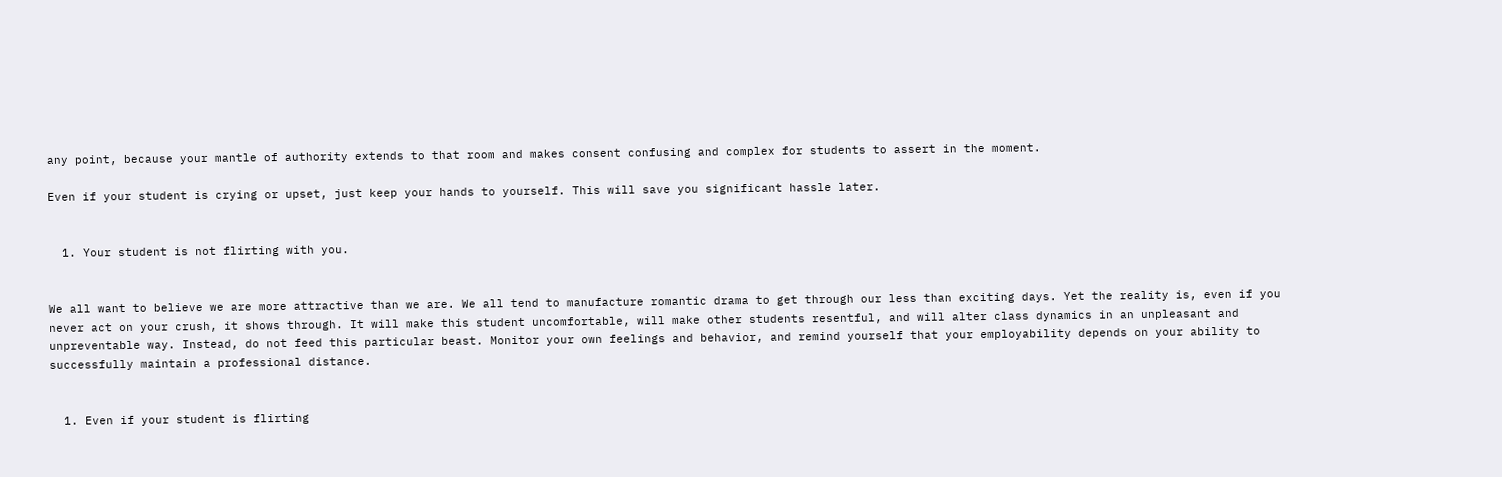any point, because your mantle of authority extends to that room and makes consent confusing and complex for students to assert in the moment.

Even if your student is crying or upset, just keep your hands to yourself. This will save you significant hassle later.


  1. Your student is not flirting with you.


We all want to believe we are more attractive than we are. We all tend to manufacture romantic drama to get through our less than exciting days. Yet the reality is, even if you never act on your crush, it shows through. It will make this student uncomfortable, will make other students resentful, and will alter class dynamics in an unpleasant and unpreventable way. Instead, do not feed this particular beast. Monitor your own feelings and behavior, and remind yourself that your employability depends on your ability to successfully maintain a professional distance.


  1. Even if your student is flirting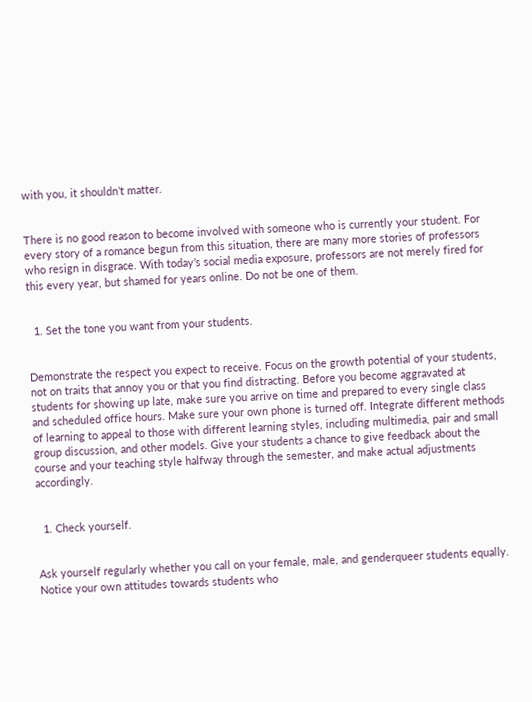with you, it shouldn’t matter.


There is no good reason to become involved with someone who is currently your student. For every story of a romance begun from this situation, there are many more stories of professors who resign in disgrace. With today’s social media exposure, professors are not merely fired for this every year, but shamed for years online. Do not be one of them.


  1. Set the tone you want from your students.


Demonstrate the respect you expect to receive. Focus on the growth potential of your students, not on traits that annoy you or that you find distracting. Before you become aggravated at students for showing up late, make sure you arrive on time and prepared to every single class and scheduled office hours. Make sure your own phone is turned off. Integrate different methods of learning to appeal to those with different learning styles, including multimedia, pair and small group discussion, and other models. Give your students a chance to give feedback about the course and your teaching style halfway through the semester, and make actual adjustments accordingly.


  1. Check yourself.


Ask yourself regularly whether you call on your female, male, and genderqueer students equally. Notice your own attitudes towards students who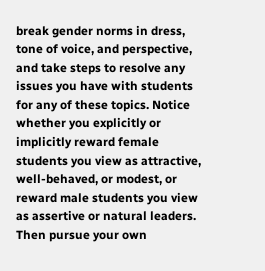break gender norms in dress, tone of voice, and perspective, and take steps to resolve any issues you have with students for any of these topics. Notice whether you explicitly or implicitly reward female students you view as attractive, well-behaved, or modest, or reward male students you view as assertive or natural leaders. Then pursue your own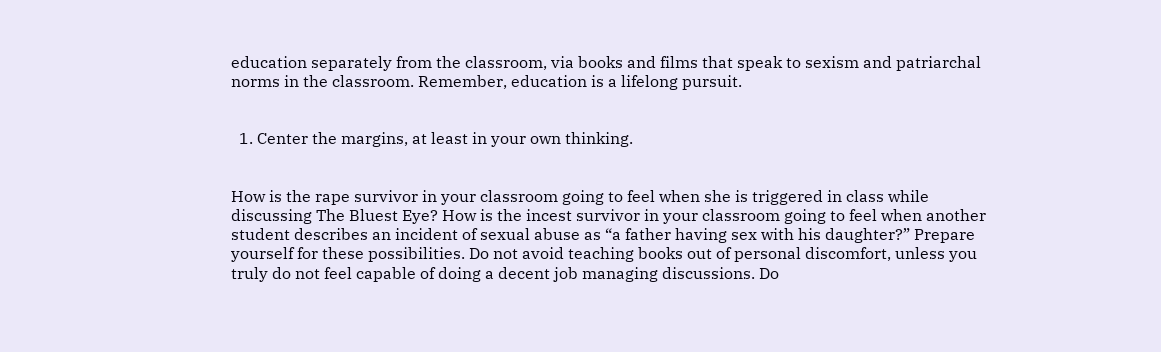education separately from the classroom, via books and films that speak to sexism and patriarchal norms in the classroom. Remember, education is a lifelong pursuit.


  1. Center the margins, at least in your own thinking.


How is the rape survivor in your classroom going to feel when she is triggered in class while discussing The Bluest Eye? How is the incest survivor in your classroom going to feel when another student describes an incident of sexual abuse as “a father having sex with his daughter?” Prepare yourself for these possibilities. Do not avoid teaching books out of personal discomfort, unless you truly do not feel capable of doing a decent job managing discussions. Do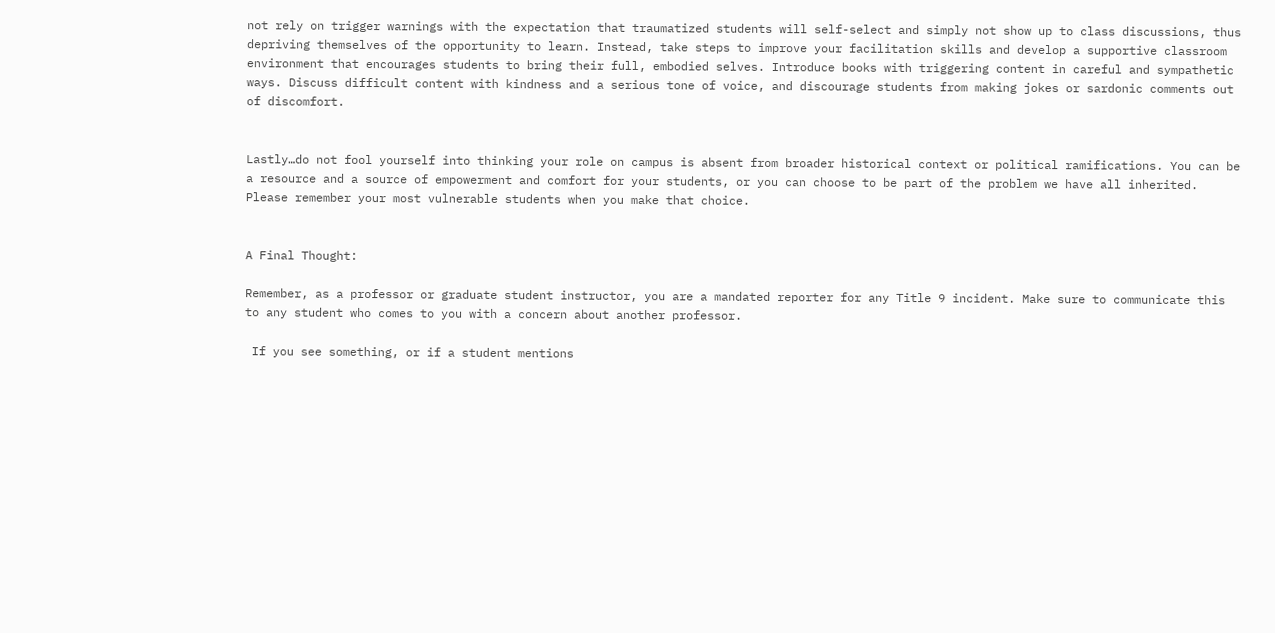not rely on trigger warnings with the expectation that traumatized students will self-select and simply not show up to class discussions, thus depriving themselves of the opportunity to learn. Instead, take steps to improve your facilitation skills and develop a supportive classroom environment that encourages students to bring their full, embodied selves. Introduce books with triggering content in careful and sympathetic ways. Discuss difficult content with kindness and a serious tone of voice, and discourage students from making jokes or sardonic comments out of discomfort.


Lastly…do not fool yourself into thinking your role on campus is absent from broader historical context or political ramifications. You can be a resource and a source of empowerment and comfort for your students, or you can choose to be part of the problem we have all inherited. Please remember your most vulnerable students when you make that choice.


A Final Thought:

Remember, as a professor or graduate student instructor, you are a mandated reporter for any Title 9 incident. Make sure to communicate this to any student who comes to you with a concern about another professor.

 If you see something, or if a student mentions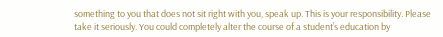something to you that does not sit right with you, speak up. This is your responsibility. Please take it seriously. You could completely alter the course of a student’s education by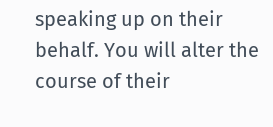speaking up on their behalf. You will alter the course of their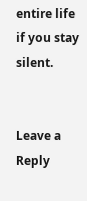entire life if you stay silent.


Leave a Reply